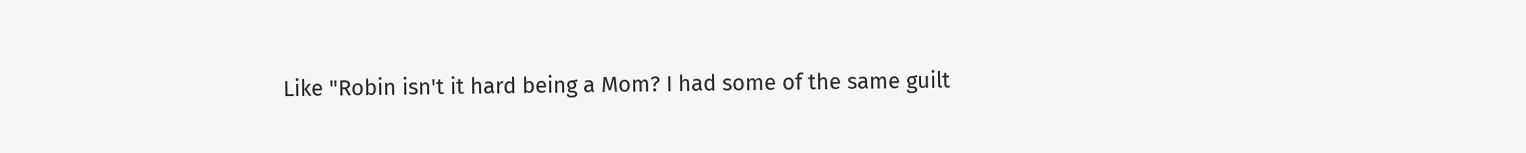Like "Robin isn't it hard being a Mom? I had some of the same guilt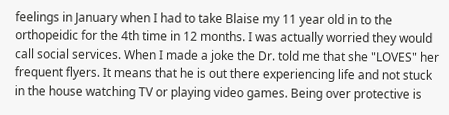feelings in January when I had to take Blaise my 11 year old in to the orthopeidic for the 4th time in 12 months. I was actually worried they would call social services. When I made a joke the Dr. told me that she "LOVES" her frequent flyers. It means that he is out there experiencing life and not stuck in the house watching TV or playing video games. Being over protective is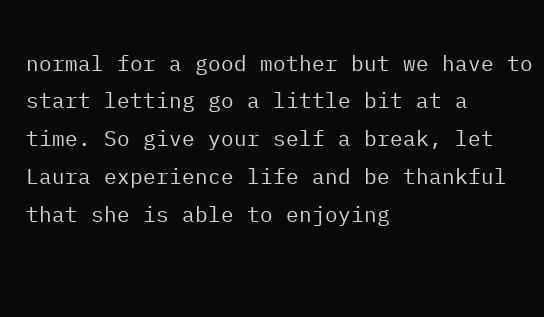normal for a good mother but we have to start letting go a little bit at a time. So give your self a break, let Laura experience life and be thankful that she is able to enjoying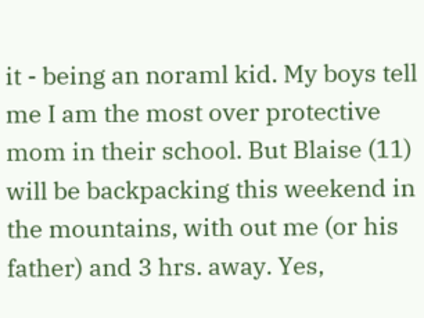it - being an noraml kid. My boys tell me I am the most over protective mom in their school. But Blaise (11) will be backpacking this weekend in the mountains, with out me (or his father) and 3 hrs. away. Yes,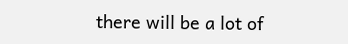there will be a lot of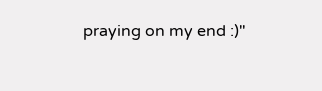praying on my end :)"